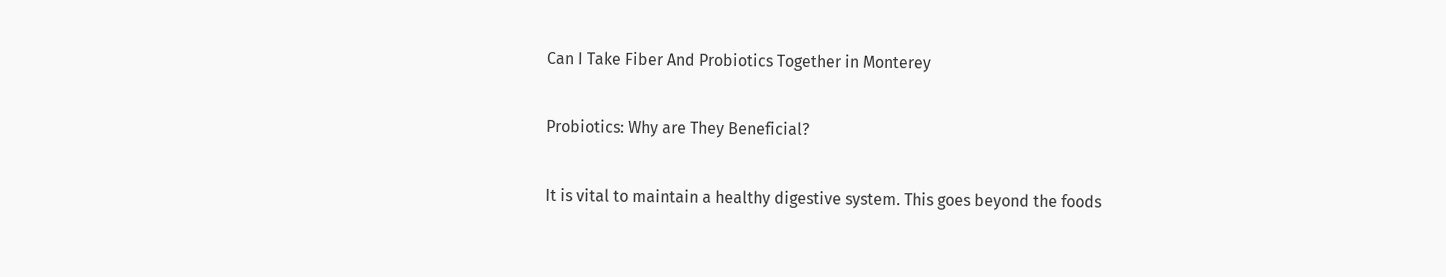Can I Take Fiber And Probiotics Together in Monterey

Probiotics: Why are They Beneficial?

It is vital to maintain a healthy digestive system. This goes beyond the foods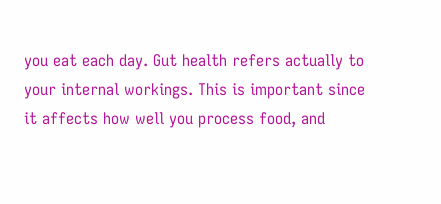you eat each day. Gut health refers actually to your internal workings. This is important since it affects how well you process food, and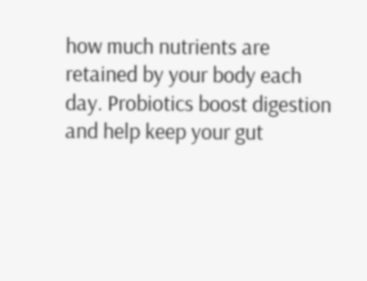how much nutrients are retained by your body each day. Probiotics boost digestion and help keep your gut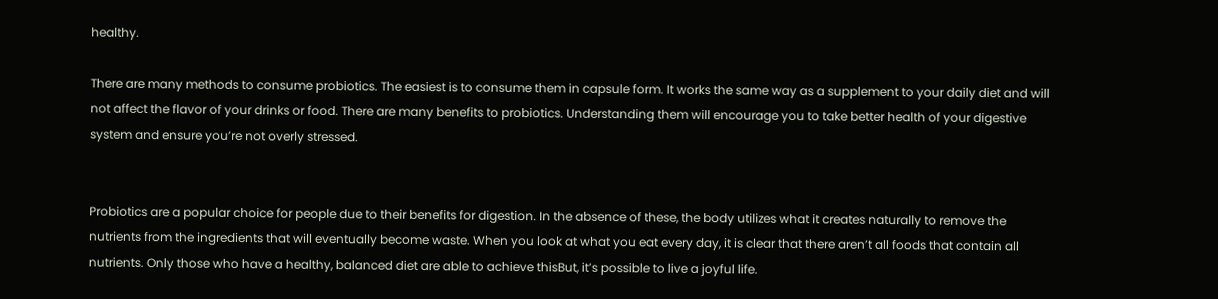healthy.

There are many methods to consume probiotics. The easiest is to consume them in capsule form. It works the same way as a supplement to your daily diet and will not affect the flavor of your drinks or food. There are many benefits to probiotics. Understanding them will encourage you to take better health of your digestive system and ensure you’re not overly stressed.


Probiotics are a popular choice for people due to their benefits for digestion. In the absence of these, the body utilizes what it creates naturally to remove the nutrients from the ingredients that will eventually become waste. When you look at what you eat every day, it is clear that there aren’t all foods that contain all nutrients. Only those who have a healthy, balanced diet are able to achieve thisBut, it’s possible to live a joyful life.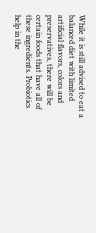While it is still advised to eat a balanced diet with limited artificial flavors, colors and preservatives, there will be certain foods that have all of these ingredients. Probiotics help in the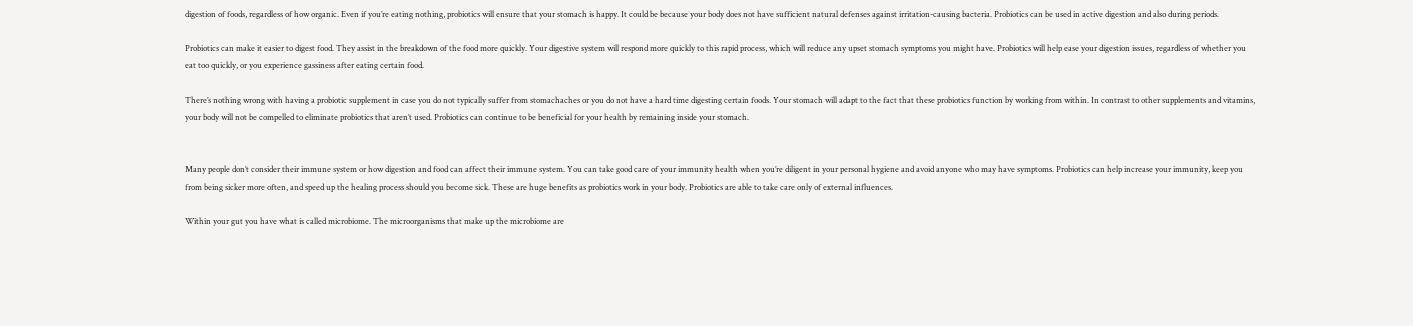digestion of foods, regardless of how organic. Even if you’re eating nothing, probiotics will ensure that your stomach is happy. It could be because your body does not have sufficient natural defenses against irritation-causing bacteria. Probiotics can be used in active digestion and also during periods.

Probiotics can make it easier to digest food. They assist in the breakdown of the food more quickly. Your digestive system will respond more quickly to this rapid process, which will reduce any upset stomach symptoms you might have. Probiotics will help ease your digestion issues, regardless of whether you eat too quickly, or you experience gassiness after eating certain food.

There’s nothing wrong with having a probiotic supplement in case you do not typically suffer from stomachaches or you do not have a hard time digesting certain foods. Your stomach will adapt to the fact that these probiotics function by working from within. In contrast to other supplements and vitamins, your body will not be compelled to eliminate probiotics that aren’t used. Probiotics can continue to be beneficial for your health by remaining inside your stomach.


Many people don’t consider their immune system or how digestion and food can affect their immune system. You can take good care of your immunity health when you’re diligent in your personal hygiene and avoid anyone who may have symptoms. Probiotics can help increase your immunity, keep you from being sicker more often, and speed up the healing process should you become sick. These are huge benefits as probiotics work in your body. Probiotics are able to take care only of external influences.

Within your gut you have what is called microbiome. The microorganisms that make up the microbiome are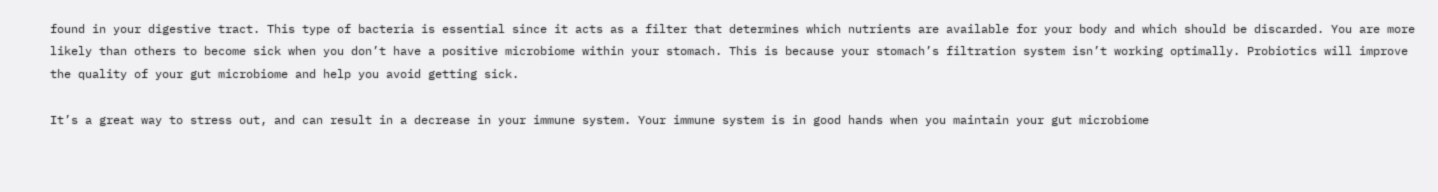found in your digestive tract. This type of bacteria is essential since it acts as a filter that determines which nutrients are available for your body and which should be discarded. You are more likely than others to become sick when you don’t have a positive microbiome within your stomach. This is because your stomach’s filtration system isn’t working optimally. Probiotics will improve the quality of your gut microbiome and help you avoid getting sick.

It’s a great way to stress out, and can result in a decrease in your immune system. Your immune system is in good hands when you maintain your gut microbiome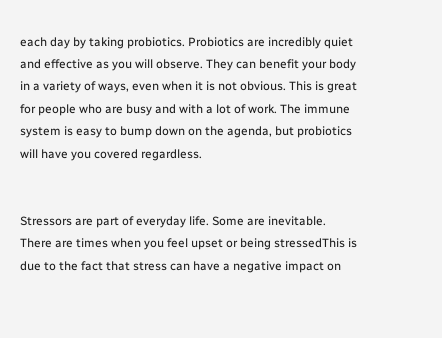each day by taking probiotics. Probiotics are incredibly quiet and effective as you will observe. They can benefit your body in a variety of ways, even when it is not obvious. This is great for people who are busy and with a lot of work. The immune system is easy to bump down on the agenda, but probiotics will have you covered regardless.


Stressors are part of everyday life. Some are inevitable. There are times when you feel upset or being stressedThis is due to the fact that stress can have a negative impact on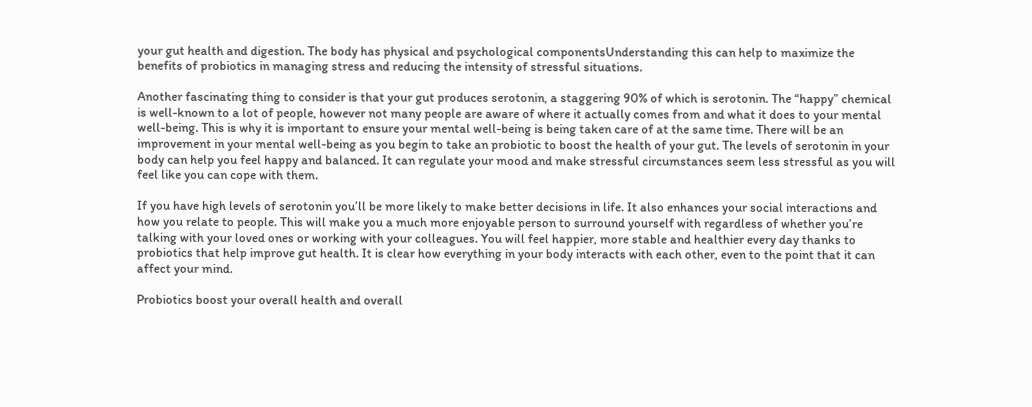your gut health and digestion. The body has physical and psychological componentsUnderstanding this can help to maximize the benefits of probiotics in managing stress and reducing the intensity of stressful situations.

Another fascinating thing to consider is that your gut produces serotonin, a staggering 90% of which is serotonin. The “happy” chemical is well-known to a lot of people, however not many people are aware of where it actually comes from and what it does to your mental well-being. This is why it is important to ensure your mental well-being is being taken care of at the same time. There will be an improvement in your mental well-being as you begin to take an probiotic to boost the health of your gut. The levels of serotonin in your body can help you feel happy and balanced. It can regulate your mood and make stressful circumstances seem less stressful as you will feel like you can cope with them.

If you have high levels of serotonin you’ll be more likely to make better decisions in life. It also enhances your social interactions and how you relate to people. This will make you a much more enjoyable person to surround yourself with regardless of whether you’re talking with your loved ones or working with your colleagues. You will feel happier, more stable and healthier every day thanks to probiotics that help improve gut health. It is clear how everything in your body interacts with each other, even to the point that it can affect your mind.

Probiotics boost your overall health and overall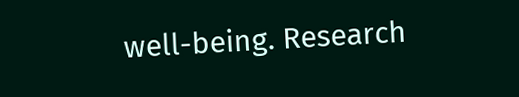well-being. Research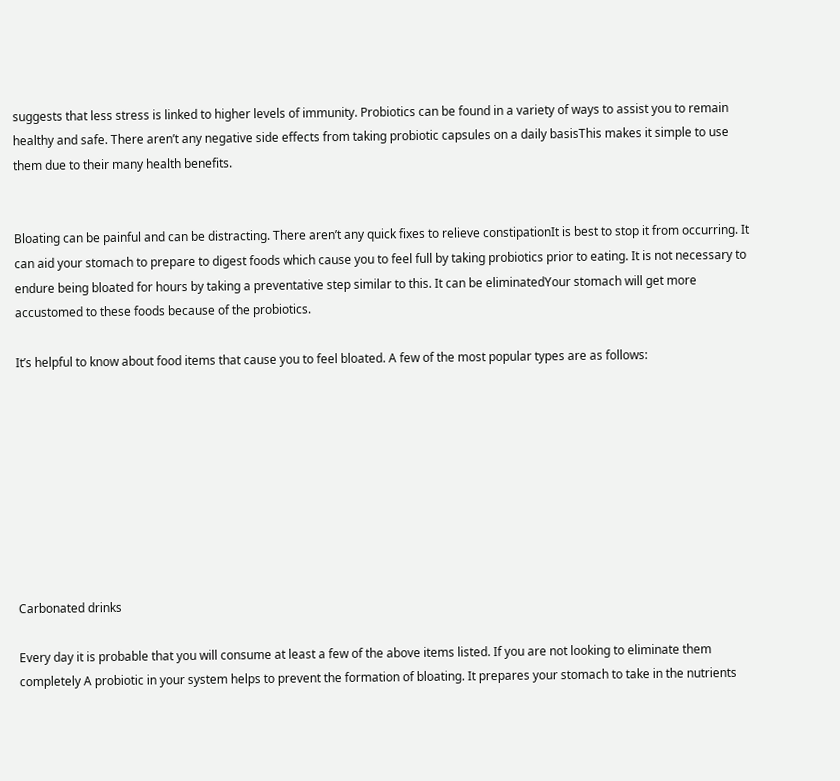suggests that less stress is linked to higher levels of immunity. Probiotics can be found in a variety of ways to assist you to remain healthy and safe. There aren’t any negative side effects from taking probiotic capsules on a daily basisThis makes it simple to use them due to their many health benefits.


Bloating can be painful and can be distracting. There aren’t any quick fixes to relieve constipationIt is best to stop it from occurring. It can aid your stomach to prepare to digest foods which cause you to feel full by taking probiotics prior to eating. It is not necessary to endure being bloated for hours by taking a preventative step similar to this. It can be eliminatedYour stomach will get more accustomed to these foods because of the probiotics.

It’s helpful to know about food items that cause you to feel bloated. A few of the most popular types are as follows:









Carbonated drinks

Every day it is probable that you will consume at least a few of the above items listed. If you are not looking to eliminate them completely A probiotic in your system helps to prevent the formation of bloating. It prepares your stomach to take in the nutrients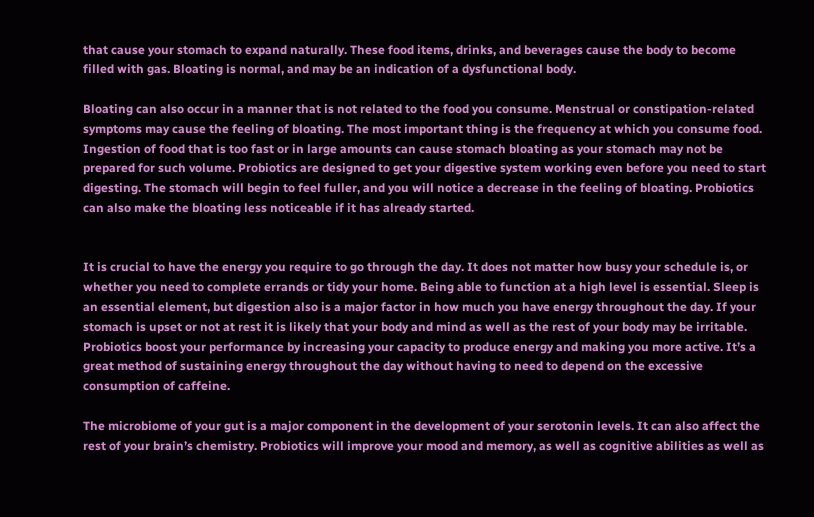that cause your stomach to expand naturally. These food items, drinks, and beverages cause the body to become filled with gas. Bloating is normal, and may be an indication of a dysfunctional body.

Bloating can also occur in a manner that is not related to the food you consume. Menstrual or constipation-related symptoms may cause the feeling of bloating. The most important thing is the frequency at which you consume food. Ingestion of food that is too fast or in large amounts can cause stomach bloating as your stomach may not be prepared for such volume. Probiotics are designed to get your digestive system working even before you need to start digesting. The stomach will begin to feel fuller, and you will notice a decrease in the feeling of bloating. Probiotics can also make the bloating less noticeable if it has already started.


It is crucial to have the energy you require to go through the day. It does not matter how busy your schedule is, or whether you need to complete errands or tidy your home. Being able to function at a high level is essential. Sleep is an essential element, but digestion also is a major factor in how much you have energy throughout the day. If your stomach is upset or not at rest it is likely that your body and mind as well as the rest of your body may be irritable. Probiotics boost your performance by increasing your capacity to produce energy and making you more active. It’s a great method of sustaining energy throughout the day without having to need to depend on the excessive consumption of caffeine.

The microbiome of your gut is a major component in the development of your serotonin levels. It can also affect the rest of your brain’s chemistry. Probiotics will improve your mood and memory, as well as cognitive abilities as well as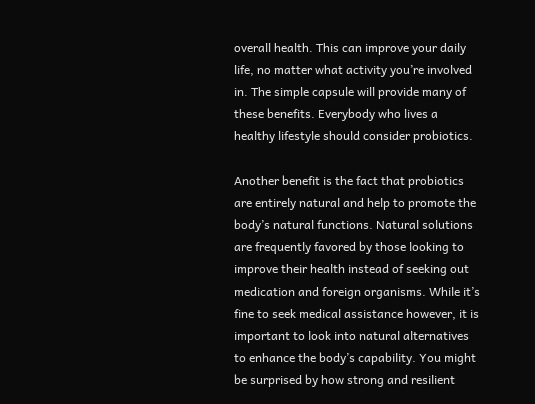overall health. This can improve your daily life, no matter what activity you’re involved in. The simple capsule will provide many of these benefits. Everybody who lives a healthy lifestyle should consider probiotics.

Another benefit is the fact that probiotics are entirely natural and help to promote the body’s natural functions. Natural solutions are frequently favored by those looking to improve their health instead of seeking out medication and foreign organisms. While it’s fine to seek medical assistance however, it is important to look into natural alternatives to enhance the body’s capability. You might be surprised by how strong and resilient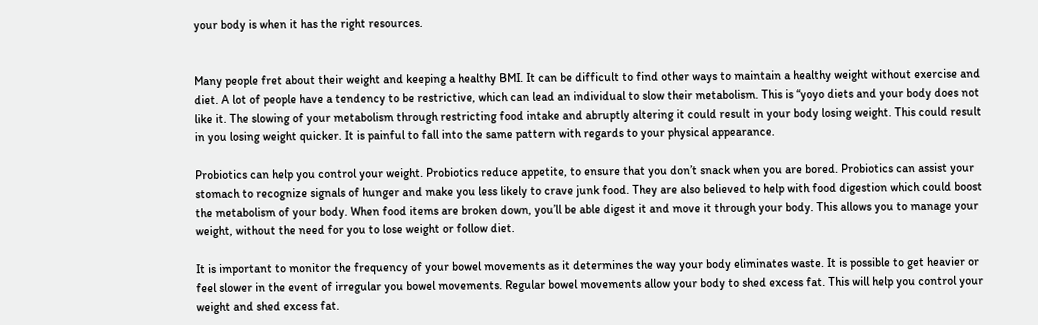your body is when it has the right resources.


Many people fret about their weight and keeping a healthy BMI. It can be difficult to find other ways to maintain a healthy weight without exercise and diet. A lot of people have a tendency to be restrictive, which can lead an individual to slow their metabolism. This is “yoyo diets and your body does not like it. The slowing of your metabolism through restricting food intake and abruptly altering it could result in your body losing weight. This could result in you losing weight quicker. It is painful to fall into the same pattern with regards to your physical appearance.

Probiotics can help you control your weight. Probiotics reduce appetite, to ensure that you don’t snack when you are bored. Probiotics can assist your stomach to recognize signals of hunger and make you less likely to crave junk food. They are also believed to help with food digestion which could boost the metabolism of your body. When food items are broken down, you’ll be able digest it and move it through your body. This allows you to manage your weight, without the need for you to lose weight or follow diet.

It is important to monitor the frequency of your bowel movements as it determines the way your body eliminates waste. It is possible to get heavier or feel slower in the event of irregular you bowel movements. Regular bowel movements allow your body to shed excess fat. This will help you control your weight and shed excess fat.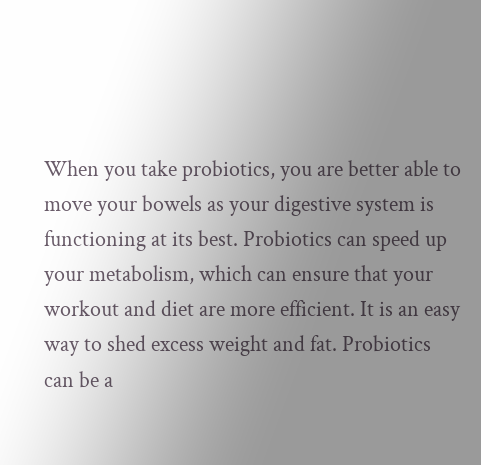When you take probiotics, you are better able to move your bowels as your digestive system is functioning at its best. Probiotics can speed up your metabolism, which can ensure that your workout and diet are more efficient. It is an easy way to shed excess weight and fat. Probiotics can be a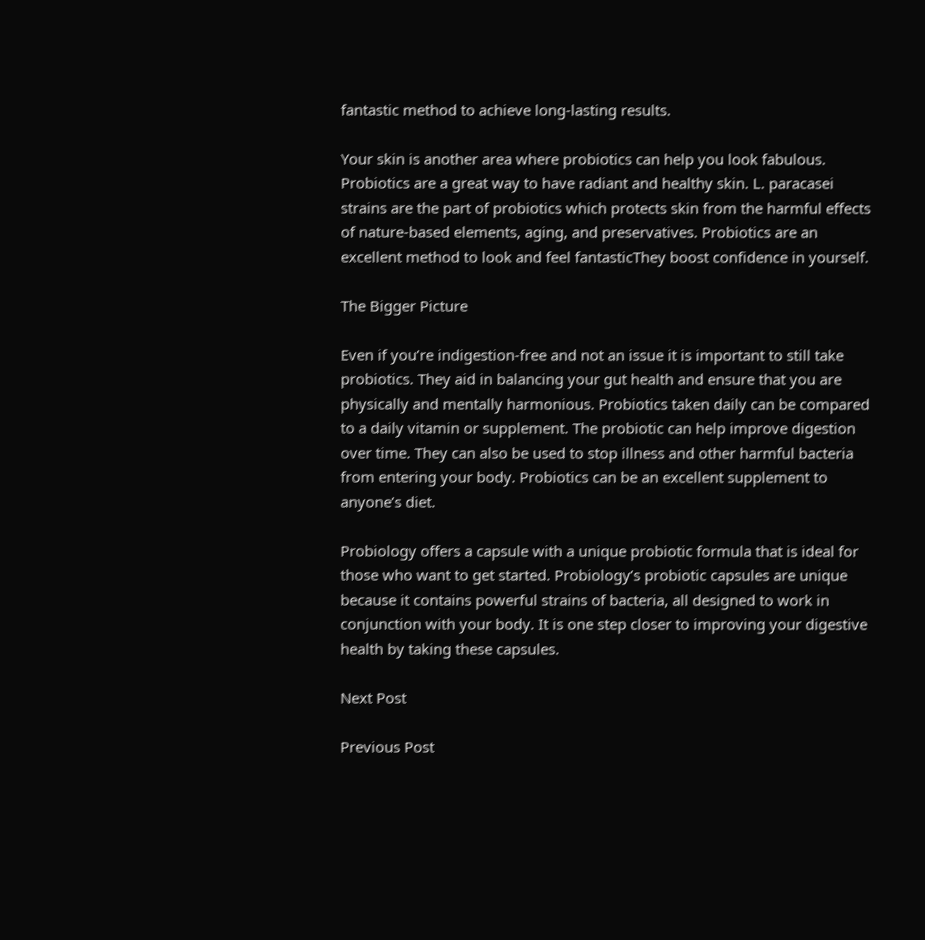fantastic method to achieve long-lasting results.

Your skin is another area where probiotics can help you look fabulous. Probiotics are a great way to have radiant and healthy skin. L. paracasei strains are the part of probiotics which protects skin from the harmful effects of nature-based elements, aging, and preservatives. Probiotics are an excellent method to look and feel fantasticThey boost confidence in yourself.

The Bigger Picture

Even if you’re indigestion-free and not an issue it is important to still take probiotics. They aid in balancing your gut health and ensure that you are physically and mentally harmonious. Probiotics taken daily can be compared to a daily vitamin or supplement. The probiotic can help improve digestion over time. They can also be used to stop illness and other harmful bacteria from entering your body. Probiotics can be an excellent supplement to anyone’s diet.

Probiology offers a capsule with a unique probiotic formula that is ideal for those who want to get started. Probiology’s probiotic capsules are unique because it contains powerful strains of bacteria, all designed to work in conjunction with your body. It is one step closer to improving your digestive health by taking these capsules.

Next Post

Previous Post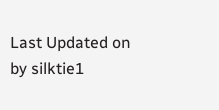Last Updated on by silktie1